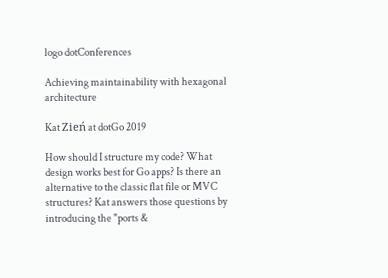logo dotConferences

Achieving maintainability with hexagonal architecture

Kat Zień at dotGo 2019

How should I structure my code? What design works best for Go apps? Is there an alternative to the classic flat file or MVC structures? Kat answers those questions by introducing the "ports &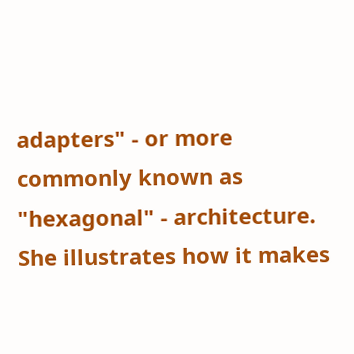adapters" - or more commonly known as "hexagonal" - architecture. She illustrates how it makes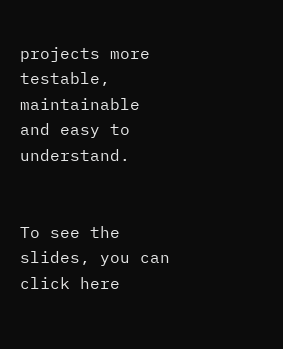projects more testable, maintainable and easy to understand.


To see the slides, you can click here